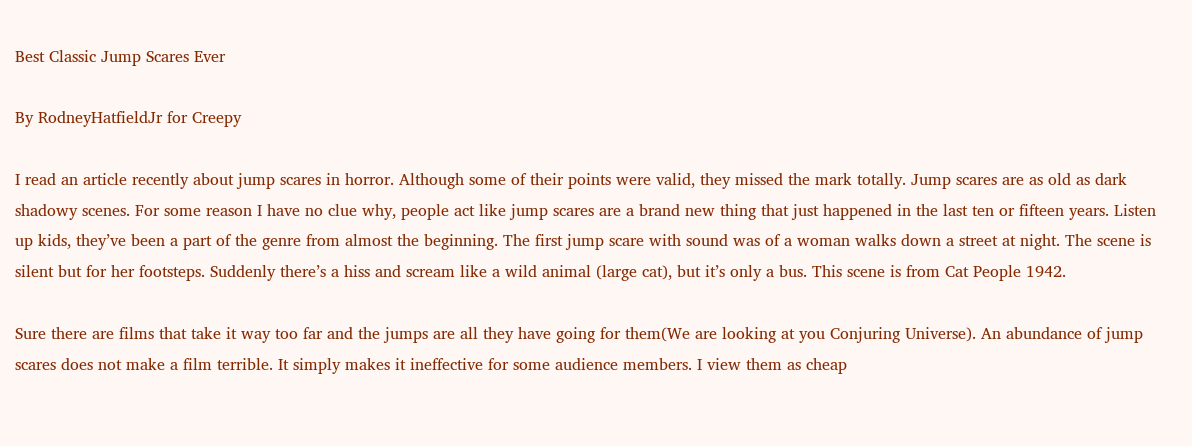Best Classic Jump Scares Ever

By RodneyHatfieldJr for Creepy

I read an article recently about jump scares in horror. Although some of their points were valid, they missed the mark totally. Jump scares are as old as dark shadowy scenes. For some reason I have no clue why, people act like jump scares are a brand new thing that just happened in the last ten or fifteen years. Listen up kids, they’ve been a part of the genre from almost the beginning. The first jump scare with sound was of a woman walks down a street at night. The scene is silent but for her footsteps. Suddenly there’s a hiss and scream like a wild animal (large cat), but it’s only a bus. This scene is from Cat People 1942.

Sure there are films that take it way too far and the jumps are all they have going for them(We are looking at you Conjuring Universe). An abundance of jump scares does not make a film terrible. It simply makes it ineffective for some audience members. I view them as cheap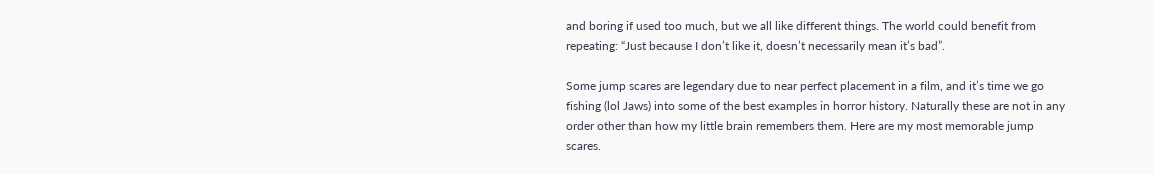and boring if used too much, but we all like different things. The world could benefit from repeating: “Just because I don’t like it, doesn’t necessarily mean it’s bad”.

Some jump scares are legendary due to near perfect placement in a film, and it’s time we go fishing (lol Jaws) into some of the best examples in horror history. Naturally these are not in any order other than how my little brain remembers them. Here are my most memorable jump scares.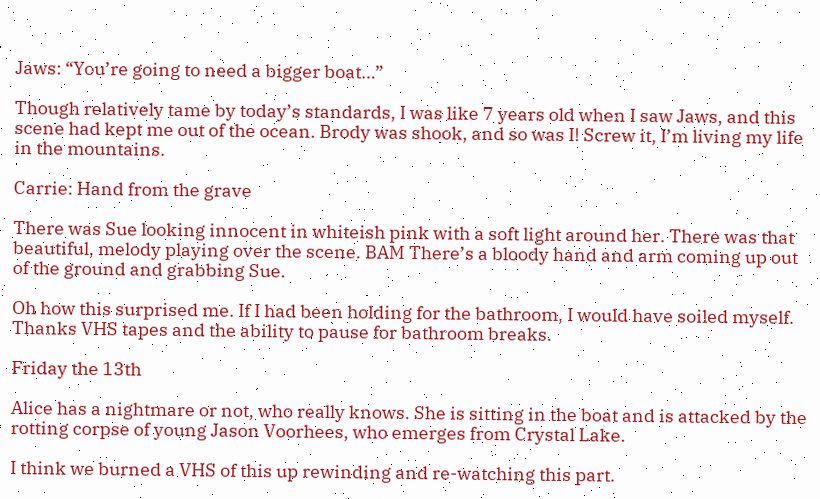Jaws: “You’re going to need a bigger boat…”

Though relatively tame by today’s standards, I was like 7 years old when I saw Jaws, and this scene had kept me out of the ocean. Brody was shook, and so was I! Screw it, I’m living my life in the mountains.

Carrie: Hand from the grave

There was Sue looking innocent in whiteish pink with a soft light around her. There was that beautiful, melody playing over the scene. BAM There’s a bloody hand and arm coming up out of the ground and grabbing Sue.

Oh how this surprised me. If I had been holding for the bathroom, I would have soiled myself. Thanks VHS tapes and the ability to pause for bathroom breaks.

Friday the 13th

Alice has a nightmare or not, who really knows. She is sitting in the boat and is attacked by the rotting corpse of young Jason Voorhees, who emerges from Crystal Lake.

I think we burned a VHS of this up rewinding and re-watching this part.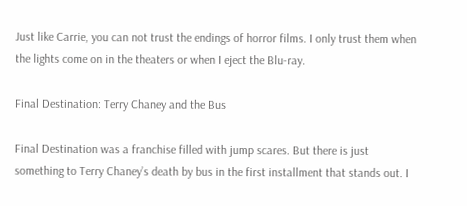Just like Carrie, you can not trust the endings of horror films. I only trust them when the lights come on in the theaters or when I eject the Blu-ray.

Final Destination: Terry Chaney and the Bus

Final Destination was a franchise filled with jump scares. But there is just something to Terry Chaney’s death by bus in the first installment that stands out. I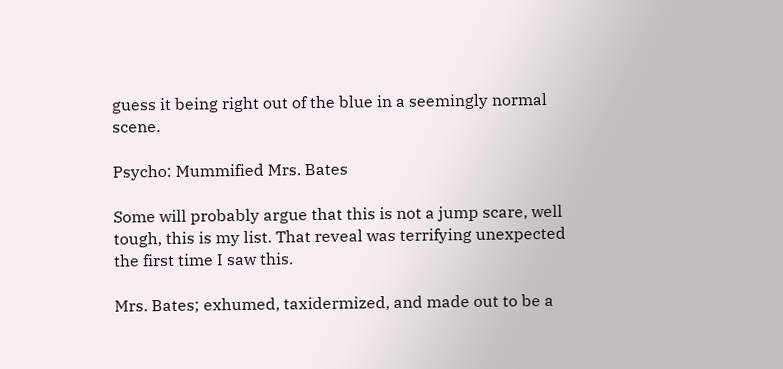guess it being right out of the blue in a seemingly normal scene.

Psycho: Mummified Mrs. Bates

Some will probably argue that this is not a jump scare, well tough, this is my list. That reveal was terrifying unexpected the first time I saw this.

Mrs. Bates; exhumed, taxidermized, and made out to be a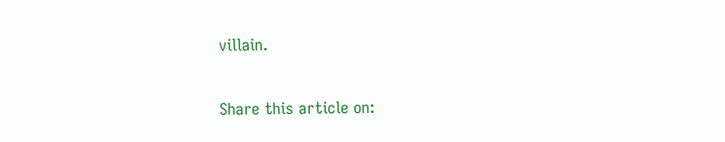villain.

Share this article on: